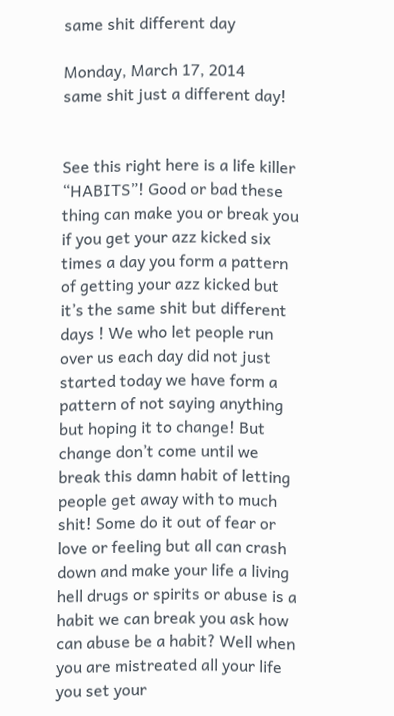same shit different day

Monday, March 17, 2014
same shit just a different day!


See this right here is a life killer “HABITS”! Good or bad these thing can make you or break you if you get your azz kicked six times a day you form a pattern of getting your azz kicked but it’s the same shit but different days ! We who let people run over us each day did not just started today we have form a pattern of not saying anything but hoping it to change! But change don’t come until we break this damn habit of letting people get away with to much shit! Some do it out of fear or love or feeling but all can crash down and make your life a living hell drugs or spirits or abuse is a habit we can break you ask how can abuse be a habit? Well when you are mistreated all your life you set your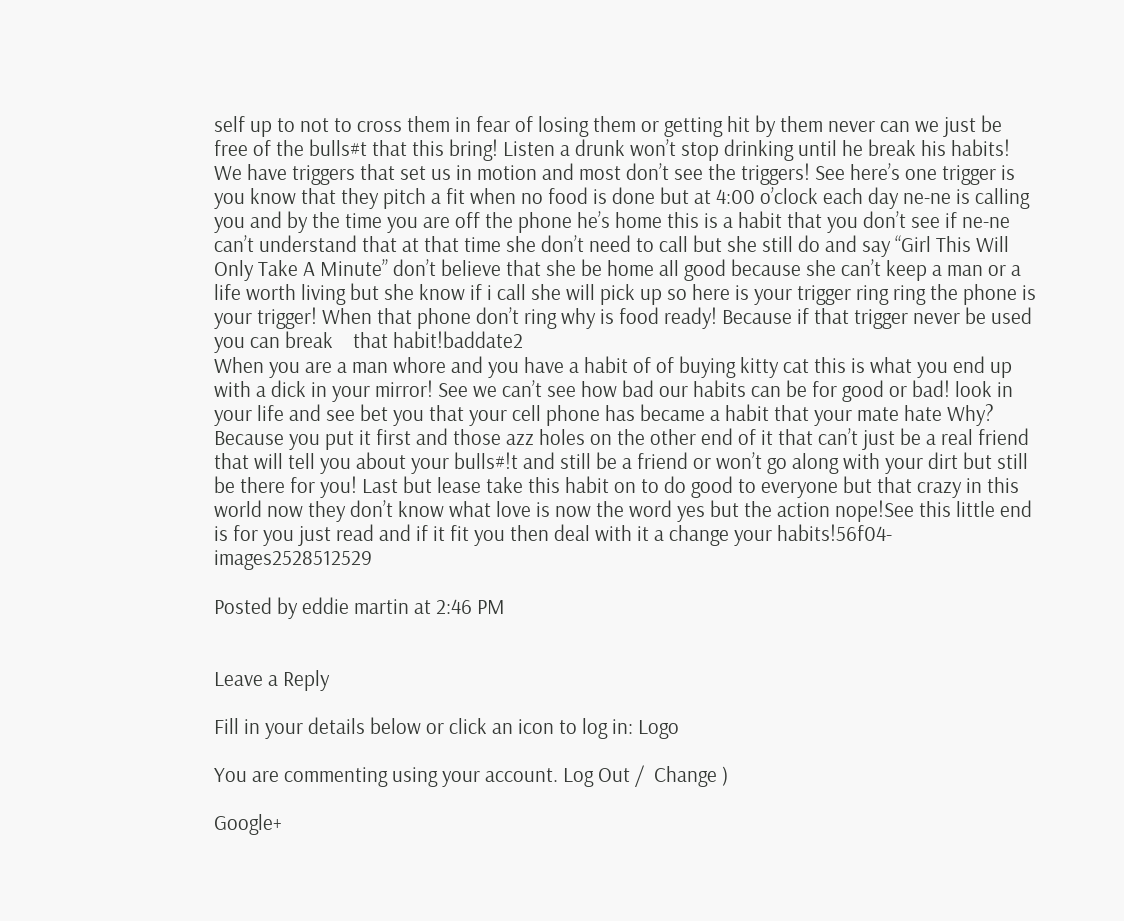self up to not to cross them in fear of losing them or getting hit by them never can we just be free of the bulls#t that this bring! Listen a drunk won’t stop drinking until he break his habits! We have triggers that set us in motion and most don’t see the triggers! See here’s one trigger is you know that they pitch a fit when no food is done but at 4:00 o’clock each day ne-ne is calling you and by the time you are off the phone he’s home this is a habit that you don’t see if ne-ne can’t understand that at that time she don’t need to call but she still do and say “Girl This Will Only Take A Minute” don’t believe that she be home all good because she can’t keep a man or a life worth living but she know if i call she will pick up so here is your trigger ring ring the phone is your trigger! When that phone don’t ring why is food ready! Because if that trigger never be used you can break    that habit!baddate2
When you are a man whore and you have a habit of of buying kitty cat this is what you end up with a dick in your mirror! See we can’t see how bad our habits can be for good or bad! look in your life and see bet you that your cell phone has became a habit that your mate hate Why? Because you put it first and those azz holes on the other end of it that can’t just be a real friend that will tell you about your bulls#!t and still be a friend or won’t go along with your dirt but still be there for you! Last but lease take this habit on to do good to everyone but that crazy in this world now they don’t know what love is now the word yes but the action nope!See this little end is for you just read and if it fit you then deal with it a change your habits!56f04-images2528512529

Posted by eddie martin at 2:46 PM


Leave a Reply

Fill in your details below or click an icon to log in: Logo

You are commenting using your account. Log Out /  Change )

Google+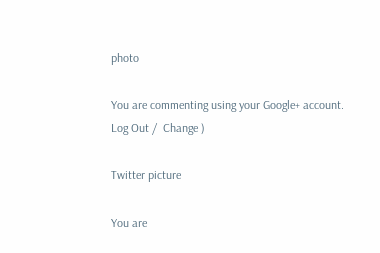photo

You are commenting using your Google+ account. Log Out /  Change )

Twitter picture

You are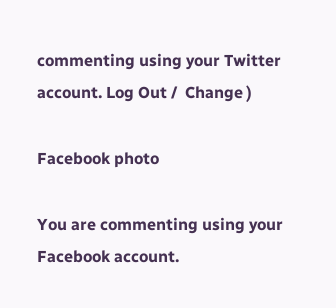commenting using your Twitter account. Log Out /  Change )

Facebook photo

You are commenting using your Facebook account.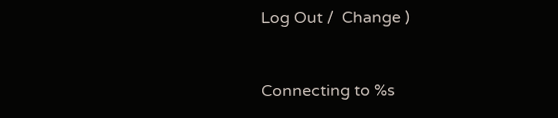Log Out /  Change )


Connecting to %s